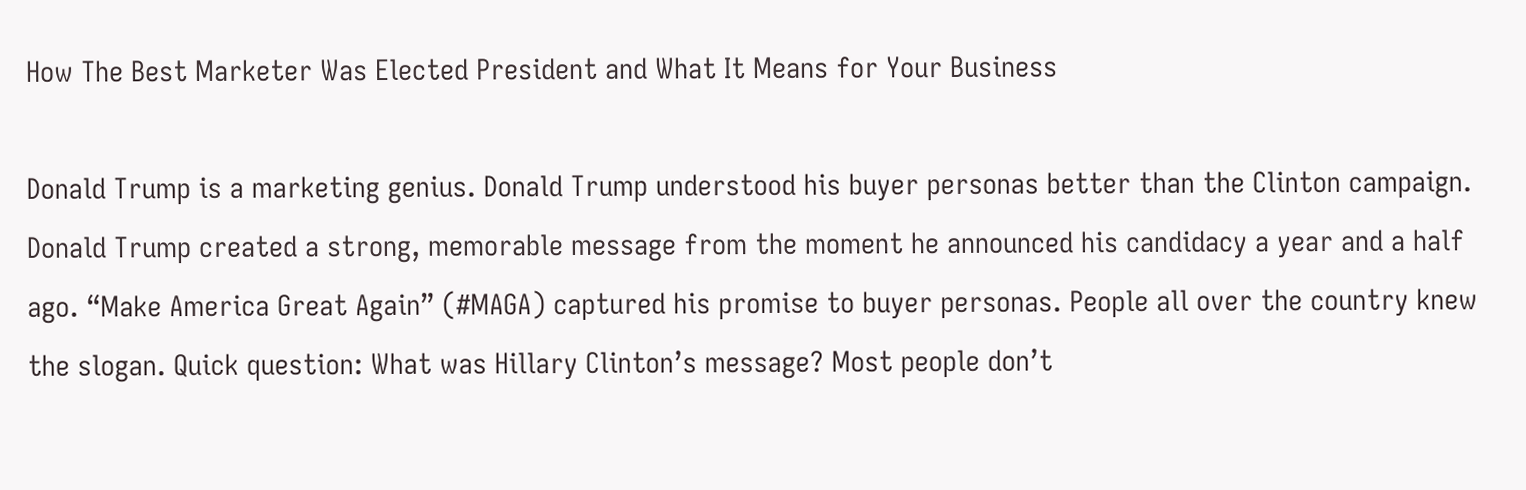How The Best Marketer Was Elected President and What It Means for Your Business

Donald Trump is a marketing genius. Donald Trump understood his buyer personas better than the Clinton campaign. Donald Trump created a strong, memorable message from the moment he announced his candidacy a year and a half ago. “Make America Great Again” (#MAGA) captured his promise to buyer personas. People all over the country knew the slogan. Quick question: What was Hillary Clinton’s message? Most people don’t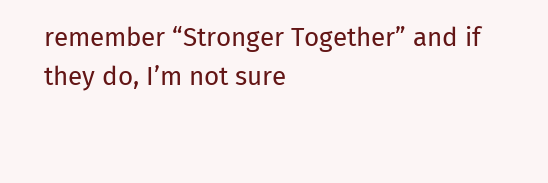remember “Stronger Together” and if they do, I’m not sure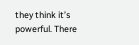they think it’s powerful. There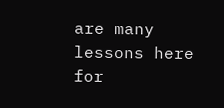are many lessons here for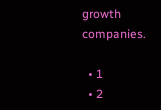growth companies.

  • 1
  • 2